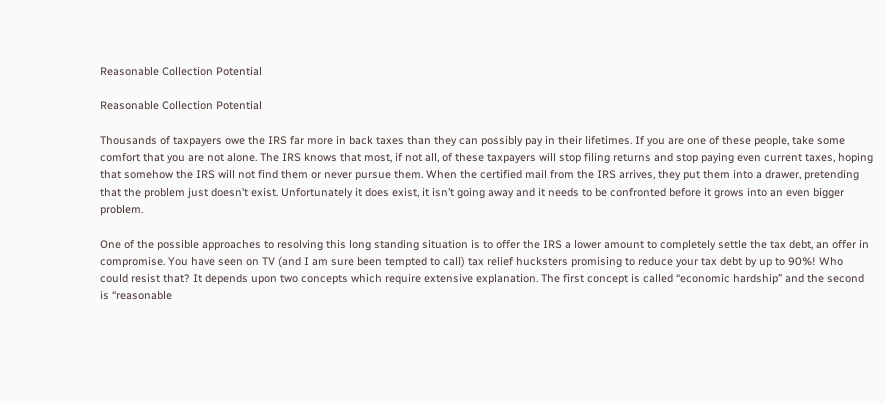Reasonable Collection Potential

Reasonable Collection Potential

Thousands of taxpayers owe the IRS far more in back taxes than they can possibly pay in their lifetimes. If you are one of these people, take some comfort that you are not alone. The IRS knows that most, if not all, of these taxpayers will stop filing returns and stop paying even current taxes, hoping that somehow the IRS will not find them or never pursue them. When the certified mail from the IRS arrives, they put them into a drawer, pretending that the problem just doesn’t exist. Unfortunately it does exist, it isn’t going away and it needs to be confronted before it grows into an even bigger problem.

One of the possible approaches to resolving this long standing situation is to offer the IRS a lower amount to completely settle the tax debt, an offer in compromise. You have seen on TV (and I am sure been tempted to call) tax relief hucksters promising to reduce your tax debt by up to 90%! Who could resist that? It depends upon two concepts which require extensive explanation. The first concept is called “economic hardship” and the second is “reasonable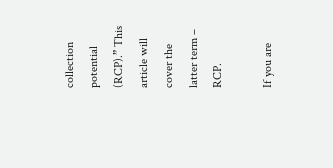collection potential (RCP).” This article will cover the latter term – RCP.

If you are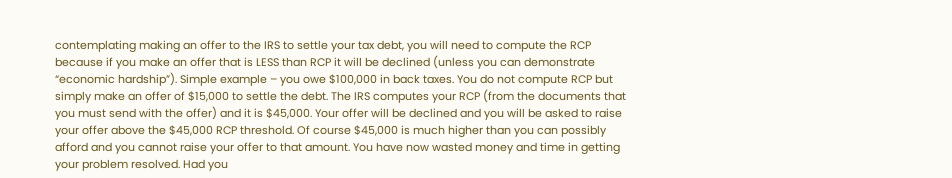contemplating making an offer to the IRS to settle your tax debt, you will need to compute the RCP because if you make an offer that is LESS than RCP it will be declined (unless you can demonstrate “economic hardship”). Simple example – you owe $100,000 in back taxes. You do not compute RCP but simply make an offer of $15,000 to settle the debt. The IRS computes your RCP (from the documents that you must send with the offer) and it is $45,000. Your offer will be declined and you will be asked to raise your offer above the $45,000 RCP threshold. Of course $45,000 is much higher than you can possibly afford and you cannot raise your offer to that amount. You have now wasted money and time in getting your problem resolved. Had you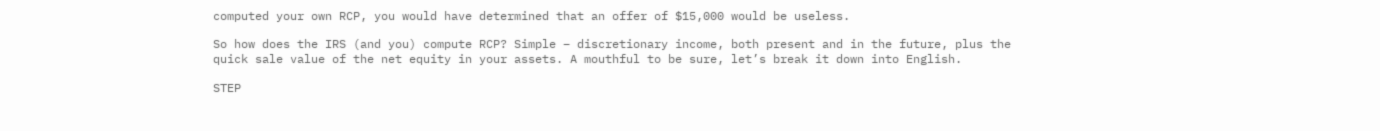computed your own RCP, you would have determined that an offer of $15,000 would be useless.

So how does the IRS (and you) compute RCP? Simple – discretionary income, both present and in the future, plus the quick sale value of the net equity in your assets. A mouthful to be sure, let’s break it down into English.

STEP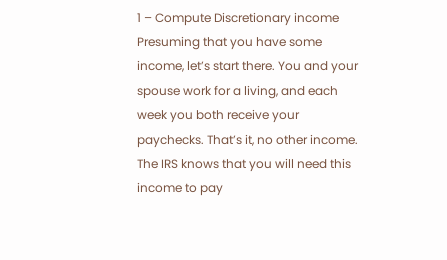1 – Compute Discretionary income
Presuming that you have some income, let’s start there. You and your spouse work for a living, and each week you both receive your paychecks. That’s it, no other income. The IRS knows that you will need this income to pay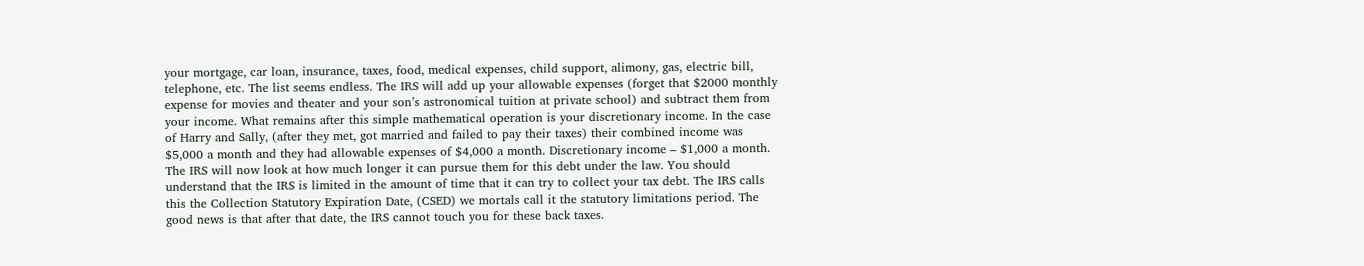your mortgage, car loan, insurance, taxes, food, medical expenses, child support, alimony, gas, electric bill, telephone, etc. The list seems endless. The IRS will add up your allowable expenses (forget that $2000 monthly expense for movies and theater and your son’s astronomical tuition at private school) and subtract them from your income. What remains after this simple mathematical operation is your discretionary income. In the case of Harry and Sally, (after they met, got married and failed to pay their taxes) their combined income was $5,000 a month and they had allowable expenses of $4,000 a month. Discretionary income – $1,000 a month.
The IRS will now look at how much longer it can pursue them for this debt under the law. You should understand that the IRS is limited in the amount of time that it can try to collect your tax debt. The IRS calls this the Collection Statutory Expiration Date, (CSED) we mortals call it the statutory limitations period. The good news is that after that date, the IRS cannot touch you for these back taxes.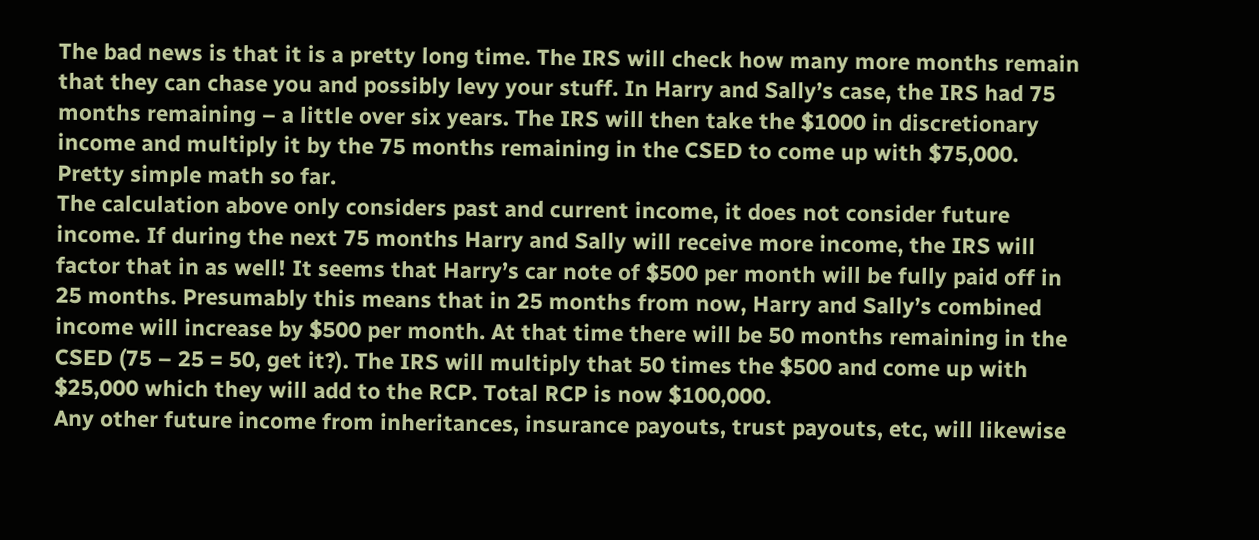The bad news is that it is a pretty long time. The IRS will check how many more months remain that they can chase you and possibly levy your stuff. In Harry and Sally’s case, the IRS had 75 months remaining – a little over six years. The IRS will then take the $1000 in discretionary income and multiply it by the 75 months remaining in the CSED to come up with $75,000. Pretty simple math so far.
The calculation above only considers past and current income, it does not consider future income. If during the next 75 months Harry and Sally will receive more income, the IRS will factor that in as well! It seems that Harry’s car note of $500 per month will be fully paid off in 25 months. Presumably this means that in 25 months from now, Harry and Sally’s combined income will increase by $500 per month. At that time there will be 50 months remaining in the CSED (75 – 25 = 50, get it?). The IRS will multiply that 50 times the $500 and come up with $25,000 which they will add to the RCP. Total RCP is now $100,000.
Any other future income from inheritances, insurance payouts, trust payouts, etc, will likewise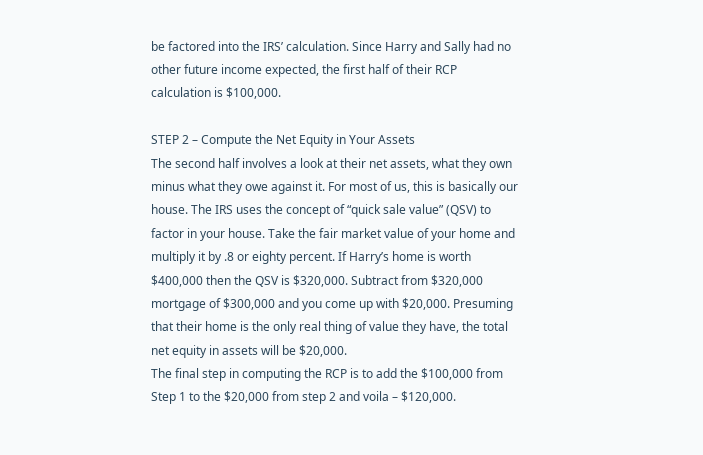be factored into the IRS’ calculation. Since Harry and Sally had no other future income expected, the first half of their RCP calculation is $100,000.

STEP 2 – Compute the Net Equity in Your Assets
The second half involves a look at their net assets, what they own minus what they owe against it. For most of us, this is basically our house. The IRS uses the concept of “quick sale value” (QSV) to factor in your house. Take the fair market value of your home and multiply it by .8 or eighty percent. If Harry’s home is worth $400,000 then the QSV is $320,000. Subtract from $320,000 mortgage of $300,000 and you come up with $20,000. Presuming that their home is the only real thing of value they have, the total net equity in assets will be $20,000.
The final step in computing the RCP is to add the $100,000 from Step 1 to the $20,000 from step 2 and voila – $120,000.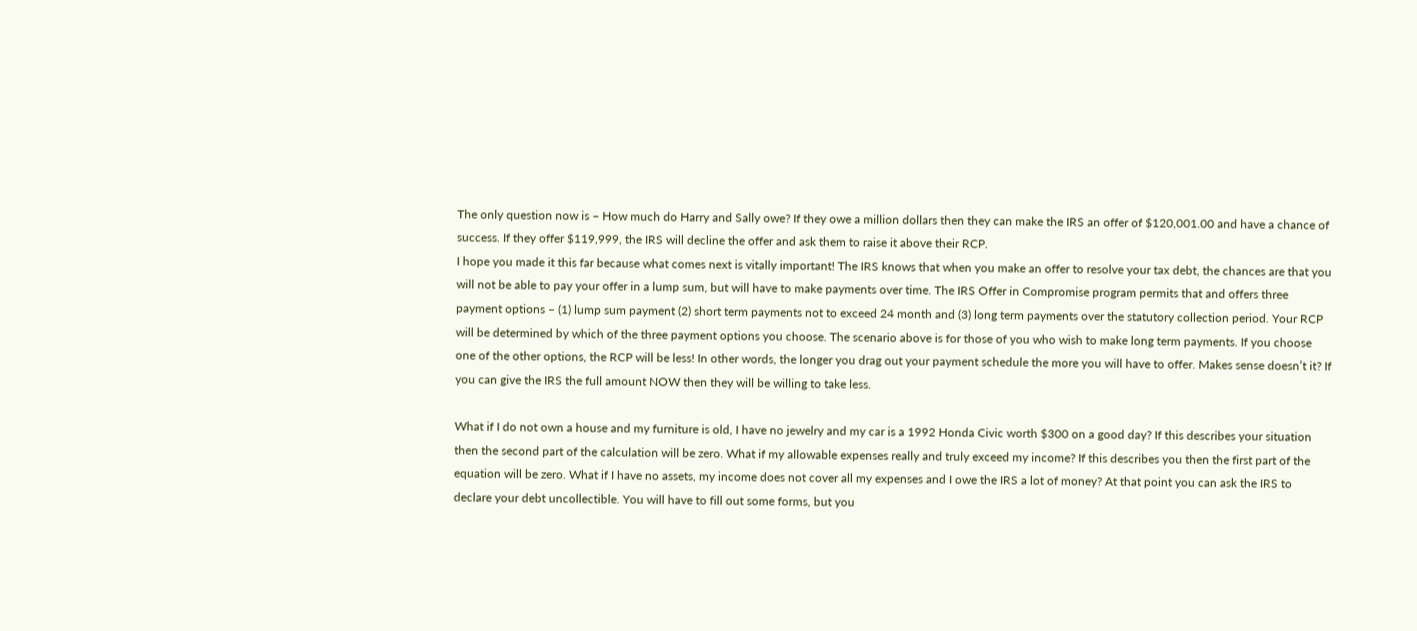The only question now is – How much do Harry and Sally owe? If they owe a million dollars then they can make the IRS an offer of $120,001.00 and have a chance of success. If they offer $119,999, the IRS will decline the offer and ask them to raise it above their RCP.
I hope you made it this far because what comes next is vitally important! The IRS knows that when you make an offer to resolve your tax debt, the chances are that you will not be able to pay your offer in a lump sum, but will have to make payments over time. The IRS Offer in Compromise program permits that and offers three payment options – (1) lump sum payment (2) short term payments not to exceed 24 month and (3) long term payments over the statutory collection period. Your RCP will be determined by which of the three payment options you choose. The scenario above is for those of you who wish to make long term payments. If you choose one of the other options, the RCP will be less! In other words, the longer you drag out your payment schedule the more you will have to offer. Makes sense doesn’t it? If you can give the IRS the full amount NOW then they will be willing to take less.

What if I do not own a house and my furniture is old, I have no jewelry and my car is a 1992 Honda Civic worth $300 on a good day? If this describes your situation then the second part of the calculation will be zero. What if my allowable expenses really and truly exceed my income? If this describes you then the first part of the equation will be zero. What if I have no assets, my income does not cover all my expenses and I owe the IRS a lot of money? At that point you can ask the IRS to declare your debt uncollectible. You will have to fill out some forms, but you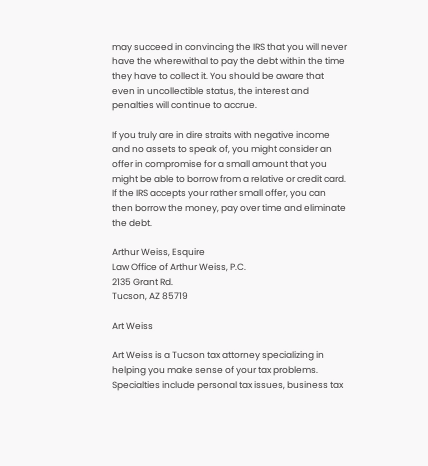may succeed in convincing the IRS that you will never have the wherewithal to pay the debt within the time they have to collect it. You should be aware that even in uncollectible status, the interest and penalties will continue to accrue.

If you truly are in dire straits with negative income and no assets to speak of, you might consider an offer in compromise for a small amount that you might be able to borrow from a relative or credit card. If the IRS accepts your rather small offer, you can then borrow the money, pay over time and eliminate the debt.

Arthur Weiss, Esquire
Law Office of Arthur Weiss, P.C.
2135 Grant Rd.
Tucson, AZ 85719

Art Weiss

Art Weiss is a Tucson tax attorney specializing in helping you make sense of your tax problems. Specialties include personal tax issues, business tax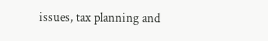issues, tax planning and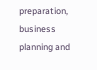preparation, business planning and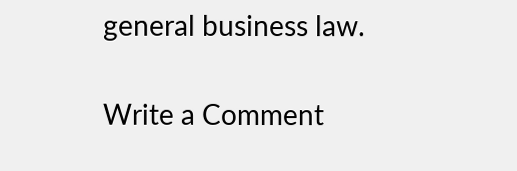general business law.

Write a Comment